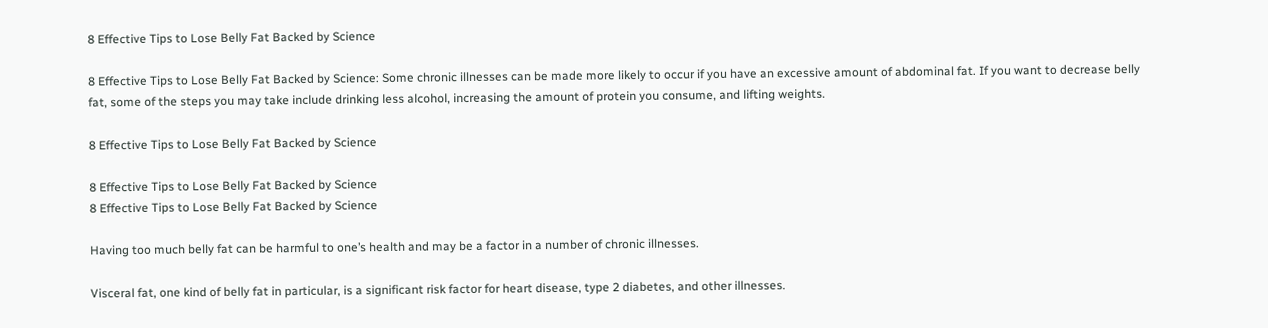8 Effective Tips to Lose Belly Fat Backed by Science

8 Effective Tips to Lose Belly Fat Backed by Science: Some chronic illnesses can be made more likely to occur if you have an excessive amount of abdominal fat. If you want to decrease belly fat, some of the steps you may take include drinking less alcohol, increasing the amount of protein you consume, and lifting weights.

8 Effective Tips to Lose Belly Fat Backed by Science

8 Effective Tips to Lose Belly Fat Backed by Science
8 Effective Tips to Lose Belly Fat Backed by Science

Having too much belly fat can be harmful to one’s health and may be a factor in a number of chronic illnesses.

Visceral fat, one kind of belly fat in particular, is a significant risk factor for heart disease, type 2 diabetes, and other illnesses.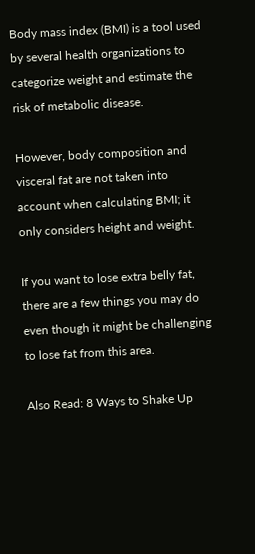Body mass index (BMI) is a tool used by several health organizations to categorize weight and estimate the risk of metabolic disease.

However, body composition and visceral fat are not taken into account when calculating BMI; it only considers height and weight.

If you want to lose extra belly fat, there are a few things you may do even though it might be challenging to lose fat from this area.

Also Read: 8 Ways to Shake Up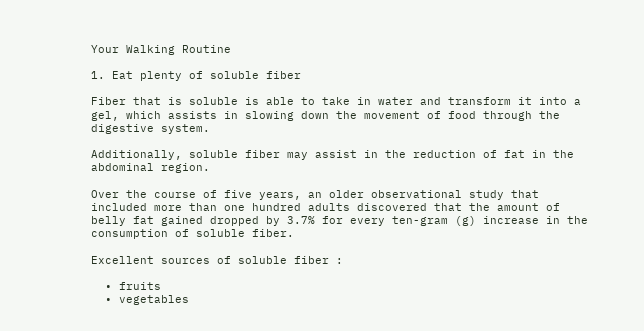Your Walking Routine

1. Eat plenty of soluble fiber

Fiber that is soluble is able to take in water and transform it into a gel, which assists in slowing down the movement of food through the digestive system.

Additionally, soluble fiber may assist in the reduction of fat in the abdominal region.

Over the course of five years, an older observational study that included more than one hundred adults discovered that the amount of belly fat gained dropped by 3.7% for every ten-gram (g) increase in the consumption of soluble fiber.

Excellent sources of soluble fiber :

  • fruits
  • vegetables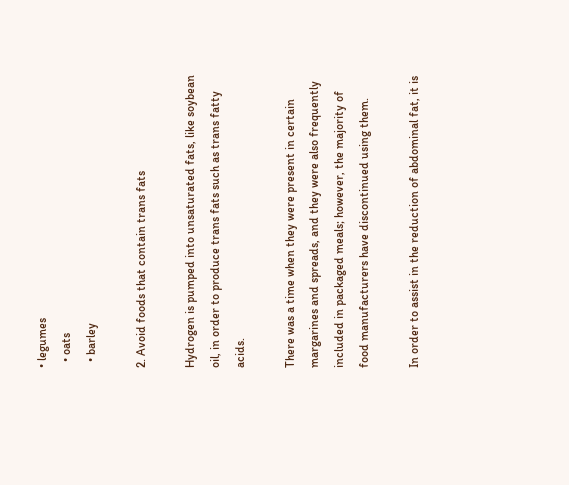• legumes
  • oats
  • barley

2. Avoid foods that contain trans fats

Hydrogen is pumped into unsaturated fats, like soybean oil, in order to produce trans fats such as trans fatty acids.

There was a time when they were present in certain margarines and spreads, and they were also frequently included in packaged meals; however, the majority of food manufacturers have discontinued using them.

In order to assist in the reduction of abdominal fat, it is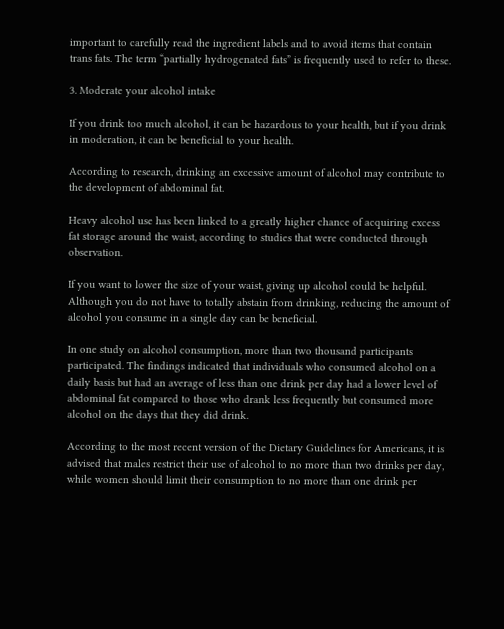important to carefully read the ingredient labels and to avoid items that contain trans fats. The term “partially hydrogenated fats” is frequently used to refer to these.

3. Moderate your alcohol intake

If you drink too much alcohol, it can be hazardous to your health, but if you drink in moderation, it can be beneficial to your health.

According to research, drinking an excessive amount of alcohol may contribute to the development of abdominal fat.

Heavy alcohol use has been linked to a greatly higher chance of acquiring excess fat storage around the waist, according to studies that were conducted through observation.

If you want to lower the size of your waist, giving up alcohol could be helpful. Although you do not have to totally abstain from drinking, reducing the amount of alcohol you consume in a single day can be beneficial.

In one study on alcohol consumption, more than two thousand participants participated. The findings indicated that individuals who consumed alcohol on a daily basis but had an average of less than one drink per day had a lower level of abdominal fat compared to those who drank less frequently but consumed more alcohol on the days that they did drink.

According to the most recent version of the Dietary Guidelines for Americans, it is advised that males restrict their use of alcohol to no more than two drinks per day, while women should limit their consumption to no more than one drink per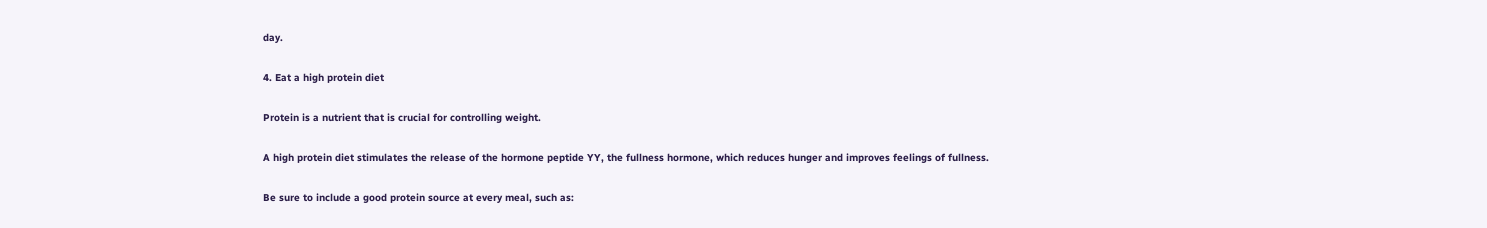day.

4. Eat a high protein diet

Protein is a nutrient that is crucial for controlling weight.

A high protein diet stimulates the release of the hormone peptide YY, the fullness hormone, which reduces hunger and improves feelings of fullness.

Be sure to include a good protein source at every meal, such as: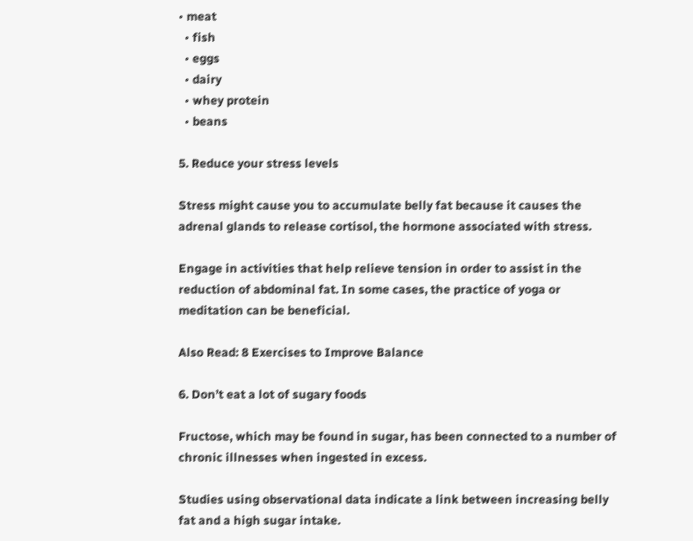• meat
  • fish
  • eggs
  • dairy
  • whey protein
  • beans

5. Reduce your stress levels

Stress might cause you to accumulate belly fat because it causes the adrenal glands to release cortisol, the hormone associated with stress.

Engage in activities that help relieve tension in order to assist in the reduction of abdominal fat. In some cases, the practice of yoga or meditation can be beneficial.

Also Read: 8 Exercises to Improve Balance

6. Don’t eat a lot of sugary foods

Fructose, which may be found in sugar, has been connected to a number of chronic illnesses when ingested in excess.

Studies using observational data indicate a link between increasing belly fat and a high sugar intake.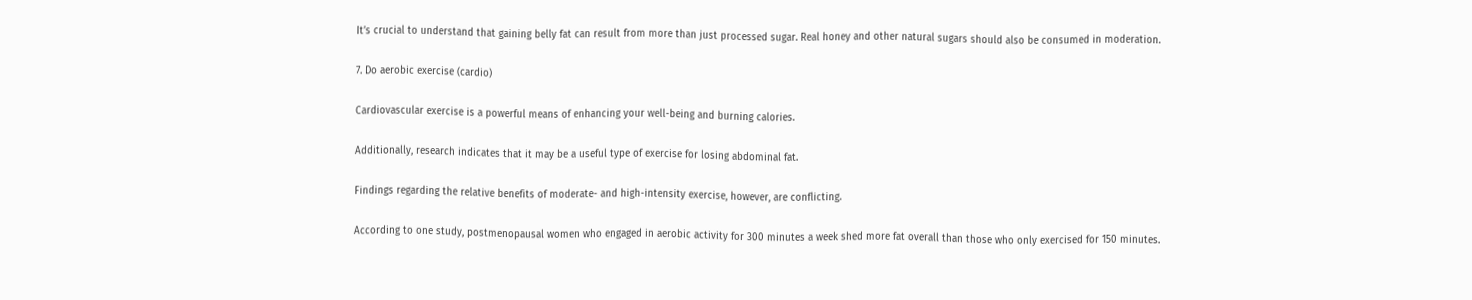It’s crucial to understand that gaining belly fat can result from more than just processed sugar. Real honey and other natural sugars should also be consumed in moderation.

7. Do aerobic exercise (cardio)

Cardiovascular exercise is a powerful means of enhancing your well-being and burning calories.

Additionally, research indicates that it may be a useful type of exercise for losing abdominal fat.

Findings regarding the relative benefits of moderate- and high-intensity exercise, however, are conflicting.

According to one study, postmenopausal women who engaged in aerobic activity for 300 minutes a week shed more fat overall than those who only exercised for 150 minutes.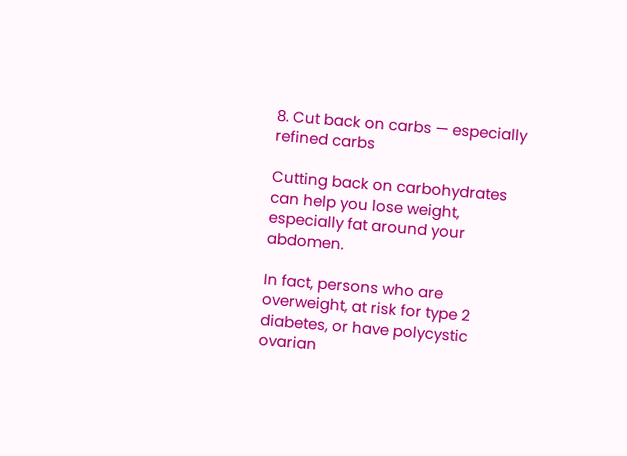8. Cut back on carbs — especially refined carbs

Cutting back on carbohydrates can help you lose weight, especially fat around your abdomen.

In fact, persons who are overweight, at risk for type 2 diabetes, or have polycystic ovarian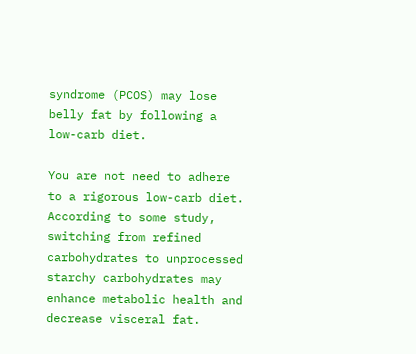syndrome (PCOS) may lose belly fat by following a low-carb diet.

You are not need to adhere to a rigorous low-carb diet. According to some study, switching from refined carbohydrates to unprocessed starchy carbohydrates may enhance metabolic health and decrease visceral fat.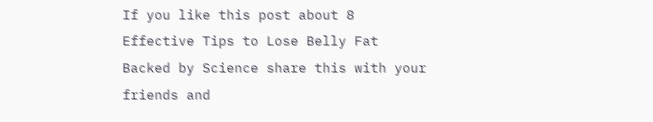If you like this post about 8 Effective Tips to Lose Belly Fat Backed by Science share this with your friends and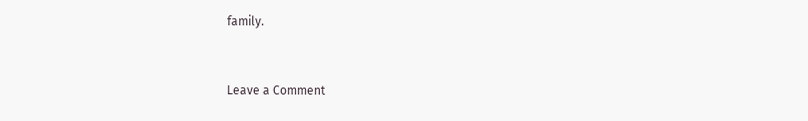family.


Leave a Comment